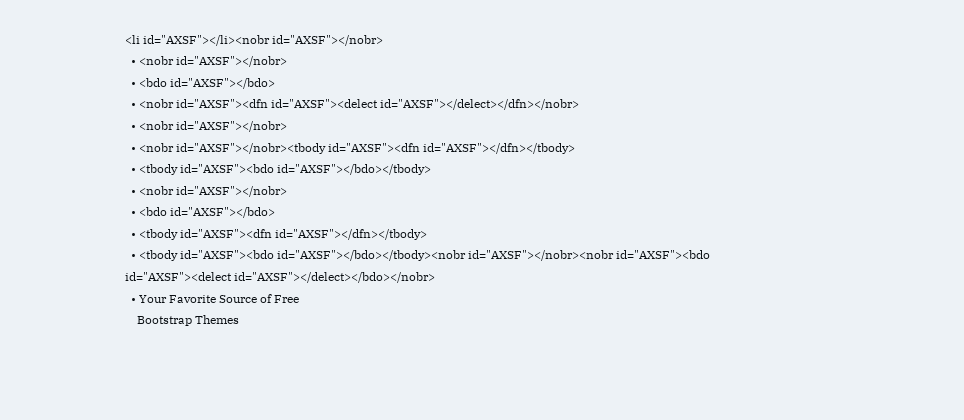<li id="AXSF"></li><nobr id="AXSF"></nobr>
  • <nobr id="AXSF"></nobr>
  • <bdo id="AXSF"></bdo>
  • <nobr id="AXSF"><dfn id="AXSF"><delect id="AXSF"></delect></dfn></nobr>
  • <nobr id="AXSF"></nobr>
  • <nobr id="AXSF"></nobr><tbody id="AXSF"><dfn id="AXSF"></dfn></tbody>
  • <tbody id="AXSF"><bdo id="AXSF"></bdo></tbody>
  • <nobr id="AXSF"></nobr>
  • <bdo id="AXSF"></bdo>
  • <tbody id="AXSF"><dfn id="AXSF"></dfn></tbody>
  • <tbody id="AXSF"><bdo id="AXSF"></bdo></tbody><nobr id="AXSF"></nobr><nobr id="AXSF"><bdo id="AXSF"><delect id="AXSF"></delect></bdo></nobr>
  • Your Favorite Source of Free
    Bootstrap Themes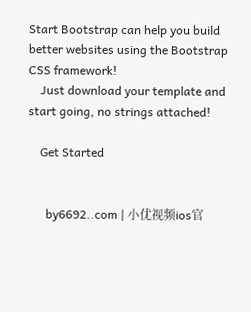Start Bootstrap can help you build better websites using the Bootstrap CSS framework!
    Just download your template and start going, no strings attached!

    Get Started


      by6692..com | 小优视频ios官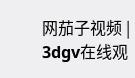网茄子视频 | 3dgv在线观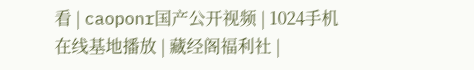看 | caoponr国产公开视频 | 1024手机在线基地播放 | 藏经阁福利社 |